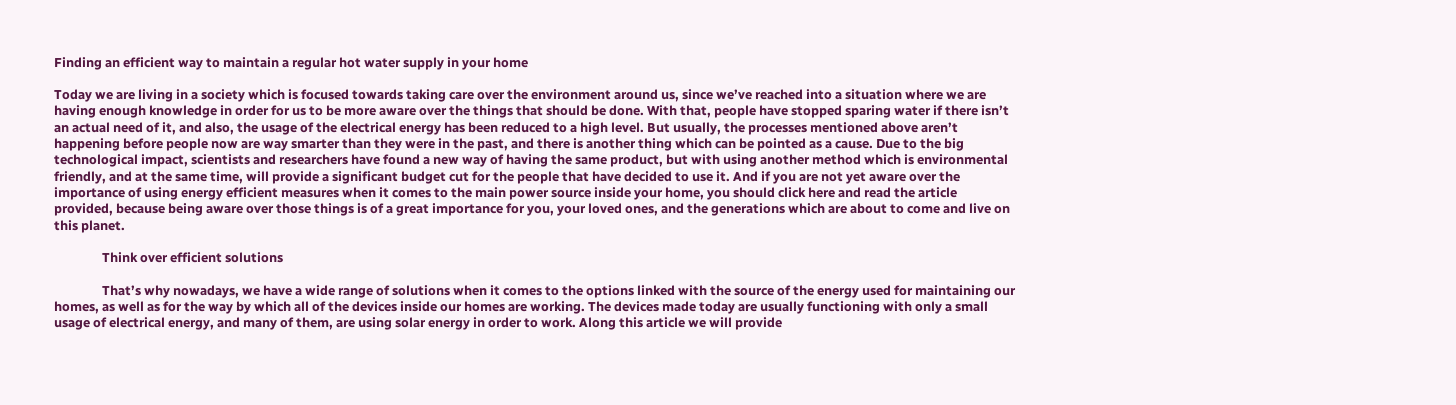Finding an efficient way to maintain a regular hot water supply in your home

Today we are living in a society which is focused towards taking care over the environment around us, since we’ve reached into a situation where we are having enough knowledge in order for us to be more aware over the things that should be done. With that, people have stopped sparing water if there isn’t an actual need of it, and also, the usage of the electrical energy has been reduced to a high level. But usually, the processes mentioned above aren’t happening before people now are way smarter than they were in the past, and there is another thing which can be pointed as a cause. Due to the big technological impact, scientists and researchers have found a new way of having the same product, but with using another method which is environmental friendly, and at the same time, will provide a significant budget cut for the people that have decided to use it. And if you are not yet aware over the importance of using energy efficient measures when it comes to the main power source inside your home, you should click here and read the article provided, because being aware over those things is of a great importance for you, your loved ones, and the generations which are about to come and live on this planet.

                Think over efficient solutions

                That’s why nowadays, we have a wide range of solutions when it comes to the options linked with the source of the energy used for maintaining our homes, as well as for the way by which all of the devices inside our homes are working. The devices made today are usually functioning with only a small usage of electrical energy, and many of them, are using solar energy in order to work. Along this article we will provide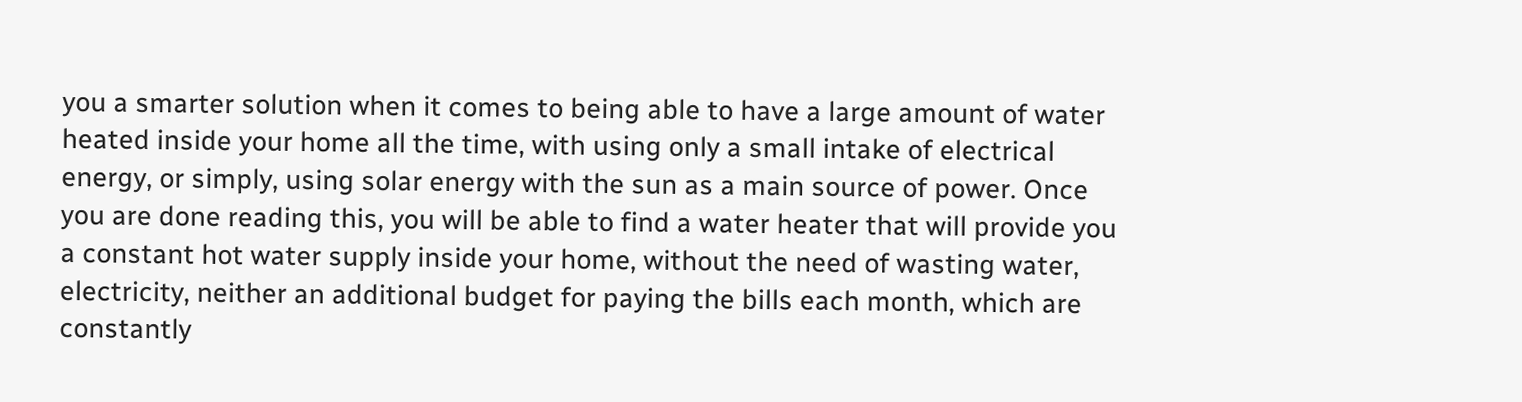you a smarter solution when it comes to being able to have a large amount of water heated inside your home all the time, with using only a small intake of electrical energy, or simply, using solar energy with the sun as a main source of power. Once you are done reading this, you will be able to find a water heater that will provide you a constant hot water supply inside your home, without the need of wasting water, electricity, neither an additional budget for paying the bills each month, which are constantly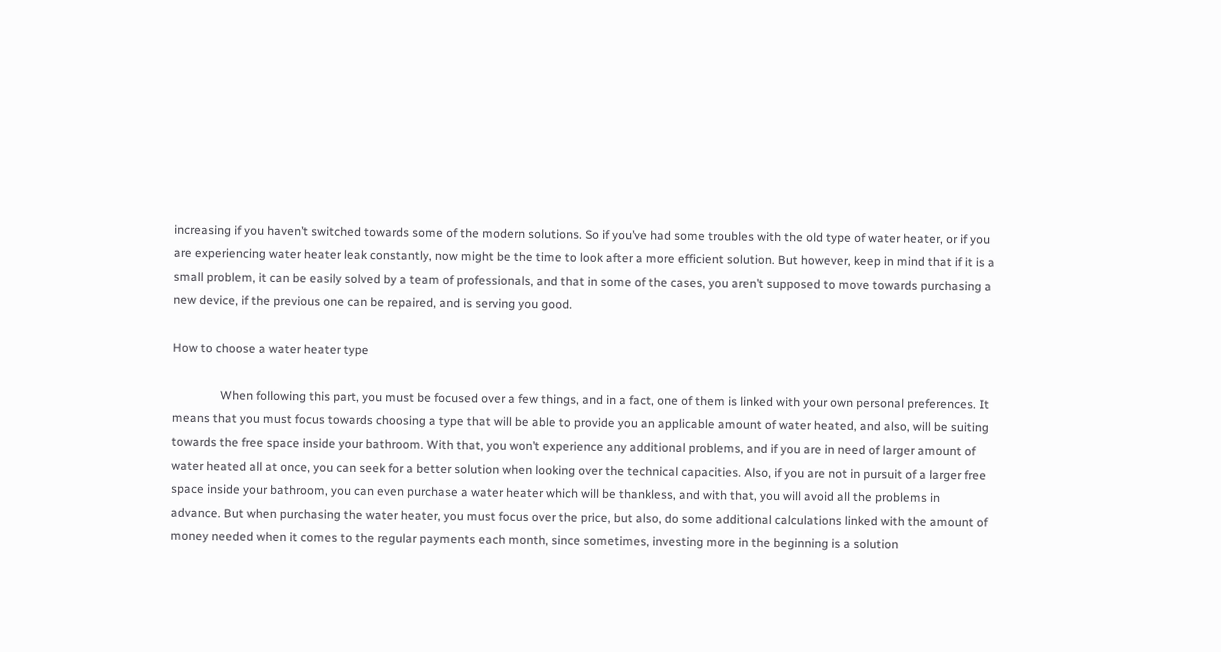increasing if you haven’t switched towards some of the modern solutions. So if you’ve had some troubles with the old type of water heater, or if you are experiencing water heater leak constantly, now might be the time to look after a more efficient solution. But however, keep in mind that if it is a small problem, it can be easily solved by a team of professionals, and that in some of the cases, you aren’t supposed to move towards purchasing a new device, if the previous one can be repaired, and is serving you good.

How to choose a water heater type

                When following this part, you must be focused over a few things, and in a fact, one of them is linked with your own personal preferences. It means that you must focus towards choosing a type that will be able to provide you an applicable amount of water heated, and also, will be suiting towards the free space inside your bathroom. With that, you won’t experience any additional problems, and if you are in need of larger amount of water heated all at once, you can seek for a better solution when looking over the technical capacities. Also, if you are not in pursuit of a larger free space inside your bathroom, you can even purchase a water heater which will be thankless, and with that, you will avoid all the problems in advance. But when purchasing the water heater, you must focus over the price, but also, do some additional calculations linked with the amount of money needed when it comes to the regular payments each month, since sometimes, investing more in the beginning is a solution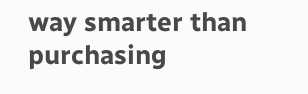way smarter than purchasing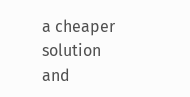a cheaper solution and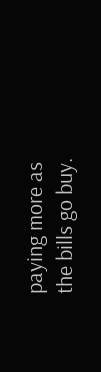paying more as the bills go buy.